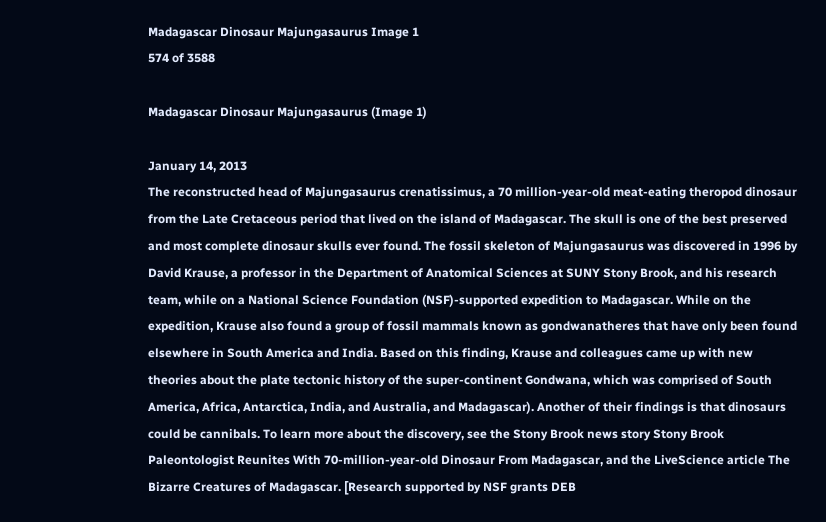Madagascar Dinosaur Majungasaurus Image 1
574 of 3588

Madagascar Dinosaur Majungasaurus (Image 1)

January 14, 2013
The reconstructed head of Majungasaurus crenatissimus, a 70 million-year-old meat-eating theropod dinosaur from the Late Cretaceous period that lived on the island of Madagascar. The skull is one of the best preserved and most complete dinosaur skulls ever found. The fossil skeleton of Majungasaurus was discovered in 1996 by David Krause, a professor in the Department of Anatomical Sciences at SUNY Stony Brook, and his research team, while on a National Science Foundation (NSF)-supported expedition to Madagascar. While on the expedition, Krause also found a group of fossil mammals known as gondwanatheres that have only been found elsewhere in South America and India. Based on this finding, Krause and colleagues came up with new theories about the plate tectonic history of the super-continent Gondwana, which was comprised of South America, Africa, Antarctica, India, and Australia, and Madagascar). Another of their findings is that dinosaurs could be cannibals. To learn more about the discovery, see the Stony Brook news story Stony Brook Paleontologist Reunites With 70-million-year-old Dinosaur From Madagascar, and the LiveScience article The Bizarre Creatures of Madagascar. [Research supported by NSF grants DEB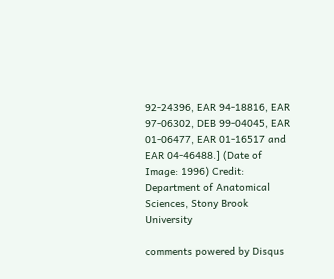92-24396, EAR 94-18816, EAR 97-06302, DEB 99-04045, EAR 01-06477, EAR 01-16517 and EAR 04-46488.] (Date of Image: 1996) Credit: Department of Anatomical Sciences, Stony Brook University

comments powered by Disqus